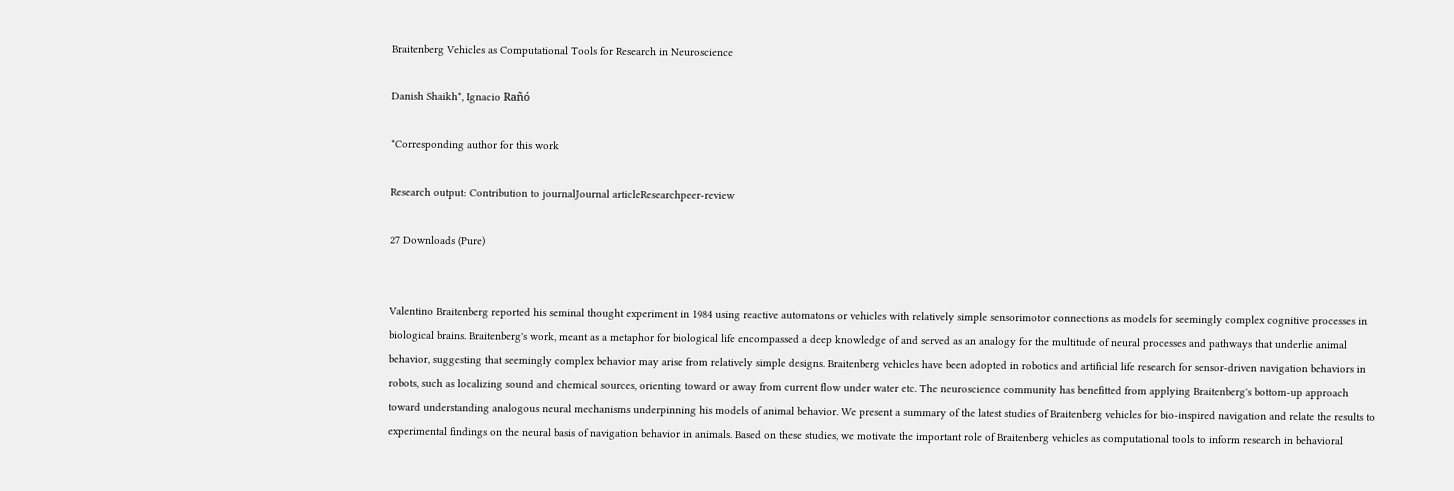Braitenberg Vehicles as Computational Tools for Research in Neuroscience

Danish Shaikh*, Ignacio Rañó

*Corresponding author for this work

Research output: Contribution to journalJournal articleResearchpeer-review

27 Downloads (Pure)


Valentino Braitenberg reported his seminal thought experiment in 1984 using reactive automatons or vehicles with relatively simple sensorimotor connections as models for seemingly complex cognitive processes in biological brains. Braitenberg's work, meant as a metaphor for biological life encompassed a deep knowledge of and served as an analogy for the multitude of neural processes and pathways that underlie animal behavior, suggesting that seemingly complex behavior may arise from relatively simple designs. Braitenberg vehicles have been adopted in robotics and artificial life research for sensor-driven navigation behaviors in robots, such as localizing sound and chemical sources, orienting toward or away from current flow under water etc. The neuroscience community has benefitted from applying Braitenberg's bottom-up approach toward understanding analogous neural mechanisms underpinning his models of animal behavior. We present a summary of the latest studies of Braitenberg vehicles for bio-inspired navigation and relate the results to experimental findings on the neural basis of navigation behavior in animals. Based on these studies, we motivate the important role of Braitenberg vehicles as computational tools to inform research in behavioral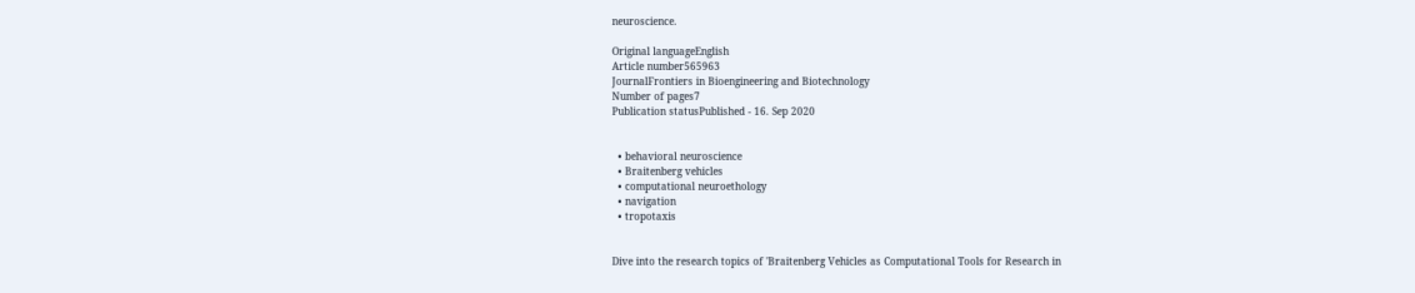neuroscience.

Original languageEnglish
Article number565963
JournalFrontiers in Bioengineering and Biotechnology
Number of pages7
Publication statusPublished - 16. Sep 2020


  • behavioral neuroscience
  • Braitenberg vehicles
  • computational neuroethology
  • navigation
  • tropotaxis


Dive into the research topics of 'Braitenberg Vehicles as Computational Tools for Research in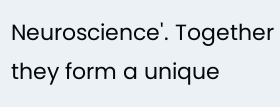Neuroscience'. Together they form a unique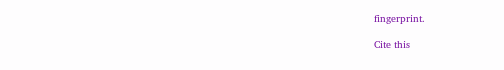fingerprint.

Cite this